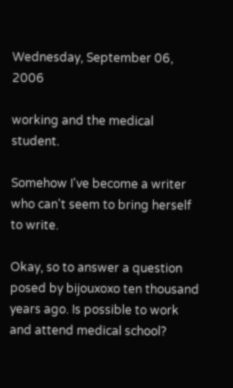Wednesday, September 06, 2006

working and the medical student.

Somehow I've become a writer who can't seem to bring herself to write.

Okay, so to answer a question posed by bijouxoxo ten thousand years ago. Is possible to work and attend medical school?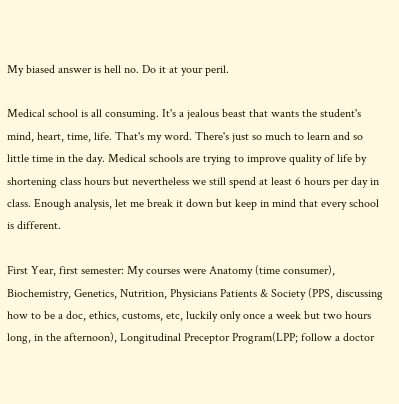My biased answer is hell no. Do it at your peril.

Medical school is all consuming. It's a jealous beast that wants the student's mind, heart, time, life. That's my word. There's just so much to learn and so little time in the day. Medical schools are trying to improve quality of life by shortening class hours but nevertheless we still spend at least 6 hours per day in class. Enough analysis, let me break it down but keep in mind that every school is different.

First Year, first semester: My courses were Anatomy (time consumer), Biochemistry, Genetics, Nutrition, Physicians Patients & Society (PPS, discussing how to be a doc, ethics, customs, etc, luckily only once a week but two hours long, in the afternoon), Longitudinal Preceptor Program(LPP; follow a doctor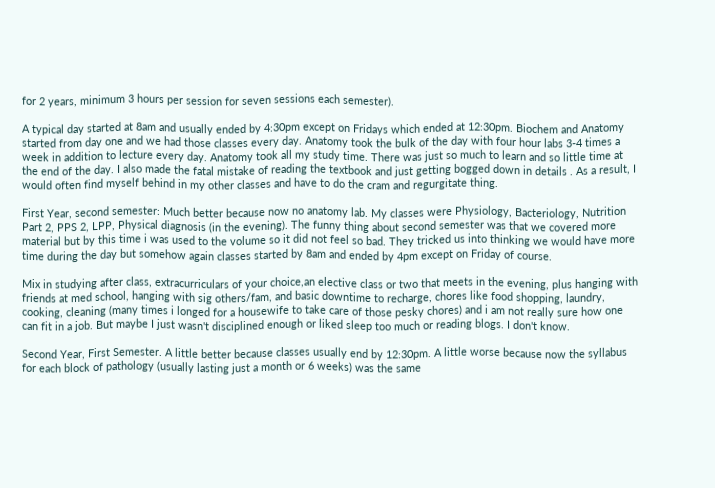for 2 years, minimum 3 hours per session for seven sessions each semester).

A typical day started at 8am and usually ended by 4:30pm except on Fridays which ended at 12:30pm. Biochem and Anatomy started from day one and we had those classes every day. Anatomy took the bulk of the day with four hour labs 3-4 times a week in addition to lecture every day. Anatomy took all my study time. There was just so much to learn and so little time at the end of the day. I also made the fatal mistake of reading the textbook and just getting bogged down in details . As a result, I would often find myself behind in my other classes and have to do the cram and regurgitate thing.

First Year, second semester: Much better because now no anatomy lab. My classes were Physiology, Bacteriology, Nutrition Part 2, PPS 2, LPP, Physical diagnosis (in the evening). The funny thing about second semester was that we covered more material but by this time i was used to the volume so it did not feel so bad. They tricked us into thinking we would have more time during the day but somehow again classes started by 8am and ended by 4pm except on Friday of course.

Mix in studying after class, extracurriculars of your choice,an elective class or two that meets in the evening, plus hanging with friends at med school, hanging with sig others/fam, and basic downtime to recharge, chores like food shopping, laundry, cooking, cleaning (many times i longed for a housewife to take care of those pesky chores) and i am not really sure how one can fit in a job. But maybe I just wasn't disciplined enough or liked sleep too much or reading blogs. I don't know.

Second Year, First Semester. A little better because classes usually end by 12:30pm. A little worse because now the syllabus for each block of pathology (usually lasting just a month or 6 weeks) was the same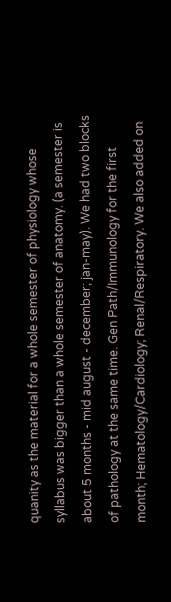quanity as the material for a whole semester of physiology whose syllabus was bigger than a whole semester of anatomy. (a semester is about 5 months - mid august - december; jan-may). We had two blocks of pathology at the same time. Gen Path/Immunology for the first month; Hematology/Cardiology; Renal/Respiratory. We also added on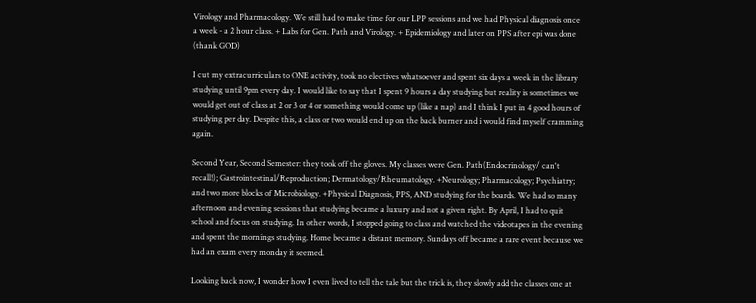Virology and Pharmacology. We still had to make time for our LPP sessions and we had Physical diagnosis once a week - a 2 hour class. + Labs for Gen. Path and Virology. + Epidemiology and later on PPS after epi was done (thank GOD)

I cut my extracurriculars to ONE activity, took no electives whatsoever and spent six days a week in the library studying until 9pm every day. I would like to say that I spent 9 hours a day studying but reality is sometimes we would get out of class at 2 or 3 or 4 or something would come up (like a nap) and I think I put in 4 good hours of studying per day. Despite this, a class or two would end up on the back burner and i would find myself cramming again.

Second Year, Second Semester: they took off the gloves. My classes were Gen. Path(Endocrinology/ can't recall!); Gastrointestinal/Reproduction; Dermatology/Rheumatology. +Neurology; Pharmacology; Psychiatry; and two more blocks of Microbiology. +Physical Diagnosis, PPS, AND studying for the boards. We had so many afternoon and evening sessions that studying became a luxury and not a given right. By April, I had to quit school and focus on studying. In other words, I stopped going to class and watched the videotapes in the evening and spent the mornings studying. Home became a distant memory. Sundays off became a rare event because we had an exam every monday it seemed.

Looking back now, I wonder how I even lived to tell the tale but the trick is, they slowly add the classes one at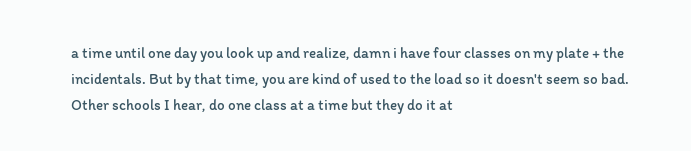a time until one day you look up and realize, damn i have four classes on my plate + the incidentals. But by that time, you are kind of used to the load so it doesn't seem so bad. Other schools I hear, do one class at a time but they do it at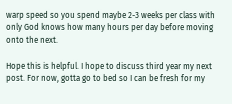warp speed so you spend maybe 2-3 weeks per class with only God knows how many hours per day before moving onto the next.

Hope this is helpful. I hope to discuss third year my next post. For now, gotta go to bed so I can be fresh for my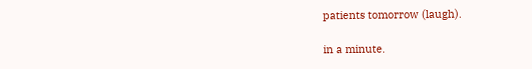patients tomorrow (laugh).

in a minute.